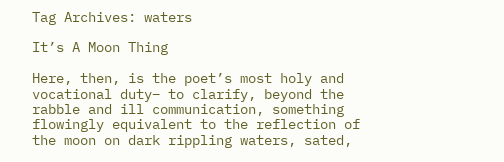Tag Archives: waters

It’s A Moon Thing

Here, then, is the poet’s most holy and vocational duty– to clarify, beyond the rabble and ill communication, something flowingly equivalent to the reflection of the moon on dark rippling waters, sated,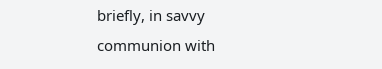briefly, in savvy communion with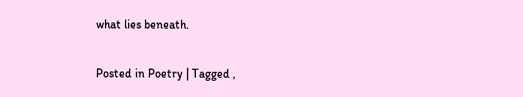what lies beneath.

Posted in Poetry | Tagged ,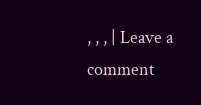, , , | Leave a comment